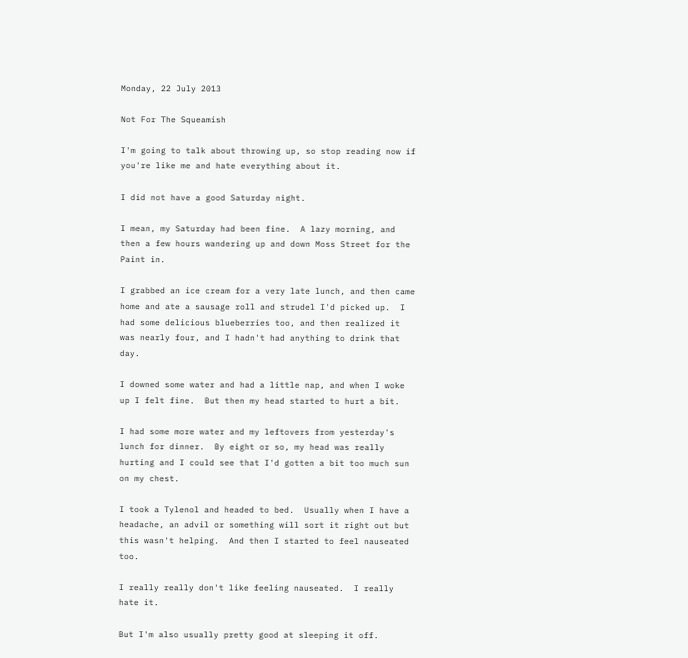Monday, 22 July 2013

Not For The Squeamish

I'm going to talk about throwing up, so stop reading now if you're like me and hate everything about it.

I did not have a good Saturday night.

I mean, my Saturday had been fine.  A lazy morning, and then a few hours wandering up and down Moss Street for the Paint in.

I grabbed an ice cream for a very late lunch, and then came home and ate a sausage roll and strudel I'd picked up.  I had some delicious blueberries too, and then realized it was nearly four, and I hadn't had anything to drink that day.

I downed some water and had a little nap, and when I woke up I felt fine.  But then my head started to hurt a bit.

I had some more water and my leftovers from yesterday's lunch for dinner.  By eight or so, my head was really hurting and I could see that I'd gotten a bit too much sun on my chest.

I took a Tylenol and headed to bed.  Usually when I have a headache, an advil or something will sort it right out but this wasn't helping.  And then I started to feel nauseated too.

I really really don't like feeling nauseated.  I really hate it.

But I'm also usually pretty good at sleeping it off.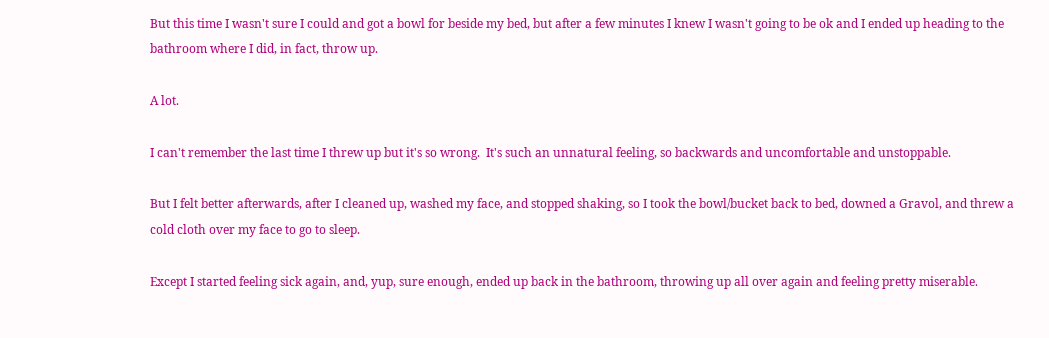But this time I wasn't sure I could and got a bowl for beside my bed, but after a few minutes I knew I wasn't going to be ok and I ended up heading to the bathroom where I did, in fact, throw up.

A lot.

I can't remember the last time I threw up but it's so wrong.  It's such an unnatural feeling, so backwards and uncomfortable and unstoppable.

But I felt better afterwards, after I cleaned up, washed my face, and stopped shaking, so I took the bowl/bucket back to bed, downed a Gravol, and threw a cold cloth over my face to go to sleep.

Except I started feeling sick again, and, yup, sure enough, ended up back in the bathroom, throwing up all over again and feeling pretty miserable.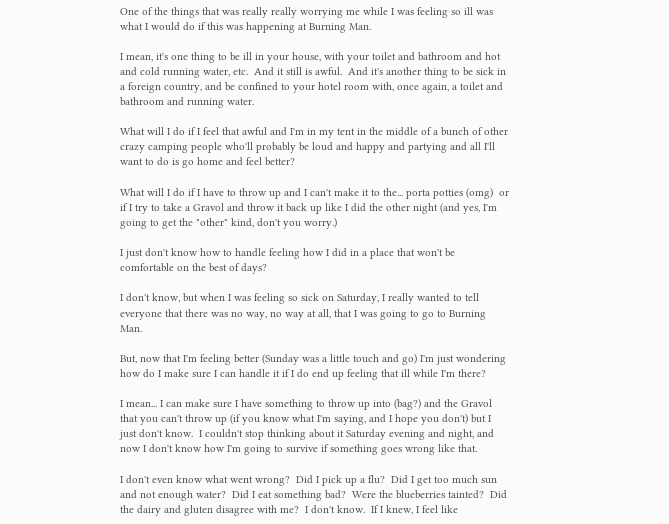One of the things that was really really worrying me while I was feeling so ill was what I would do if this was happening at Burning Man.

I mean, it's one thing to be ill in your house, with your toilet and bathroom and hot and cold running water, etc.  And it still is awful.  And it's another thing to be sick in a foreign country, and be confined to your hotel room with, once again, a toilet and bathroom and running water.

What will I do if I feel that awful and I'm in my tent in the middle of a bunch of other crazy camping people who'll probably be loud and happy and partying and all I'll want to do is go home and feel better?

What will I do if I have to throw up and I can't make it to the... porta potties (omg)  or if I try to take a Gravol and throw it back up like I did the other night (and yes, I'm going to get the "other" kind, don't you worry.)

I just don't know how to handle feeling how I did in a place that won't be comfortable on the best of days?

I don't know, but when I was feeling so sick on Saturday, I really wanted to tell everyone that there was no way, no way at all, that I was going to go to Burning Man.

But, now that I'm feeling better (Sunday was a little touch and go) I'm just wondering how do I make sure I can handle it if I do end up feeling that ill while I'm there?

I mean... I can make sure I have something to throw up into (bag?) and the Gravol that you can't throw up (if you know what I'm saying, and I hope you don't) but I just don't know.  I couldn't stop thinking about it Saturday evening and night, and now I don't know how I'm going to survive if something goes wrong like that.

I don't even know what went wrong?  Did I pick up a flu?  Did I get too much sun and not enough water?  Did I eat something bad?  Were the blueberries tainted?  Did the dairy and gluten disagree with me?  I don't know.  If I knew, I feel like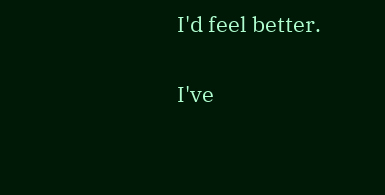I'd feel better.

I've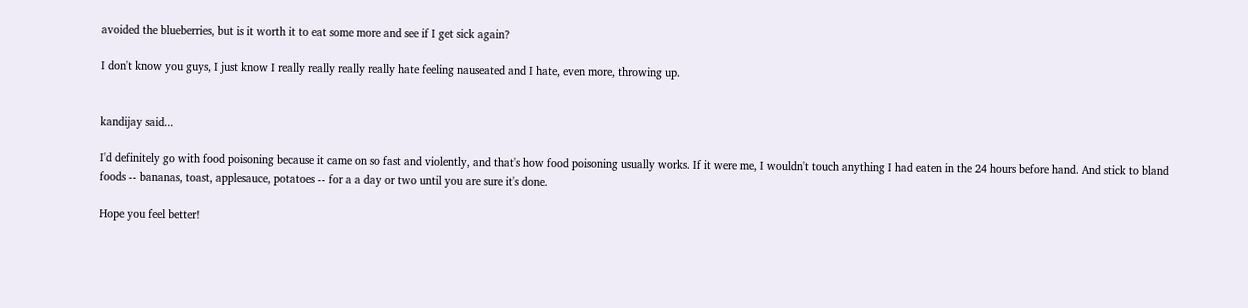avoided the blueberries, but is it worth it to eat some more and see if I get sick again?

I don't know you guys, I just know I really really really really hate feeling nauseated and I hate, even more, throwing up.


kandijay said...

I'd definitely go with food poisoning because it came on so fast and violently, and that's how food poisoning usually works. If it were me, I wouldn't touch anything I had eaten in the 24 hours before hand. And stick to bland foods -- bananas, toast, applesauce, potatoes -- for a a day or two until you are sure it's done.

Hope you feel better!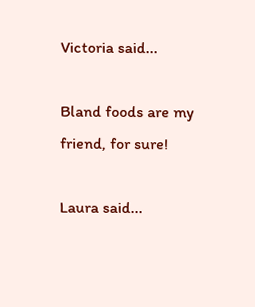Victoria said...

Bland foods are my friend, for sure!

Laura said...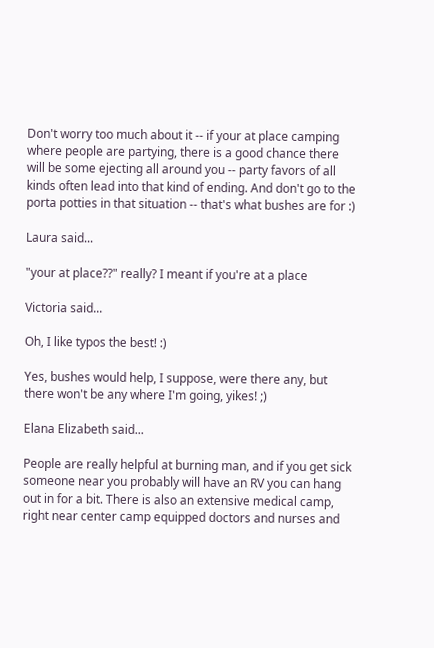Don't worry too much about it -- if your at place camping where people are partying, there is a good chance there will be some ejecting all around you -- party favors of all kinds often lead into that kind of ending. And don't go to the porta potties in that situation -- that's what bushes are for :)

Laura said...

"your at place??" really? I meant if you're at a place

Victoria said...

Oh, I like typos the best! :)

Yes, bushes would help, I suppose, were there any, but there won't be any where I'm going, yikes! ;)

Elana Elizabeth said...

People are really helpful at burning man, and if you get sick someone near you probably will have an RV you can hang out in for a bit. There is also an extensive medical camp, right near center camp equipped doctors and nurses and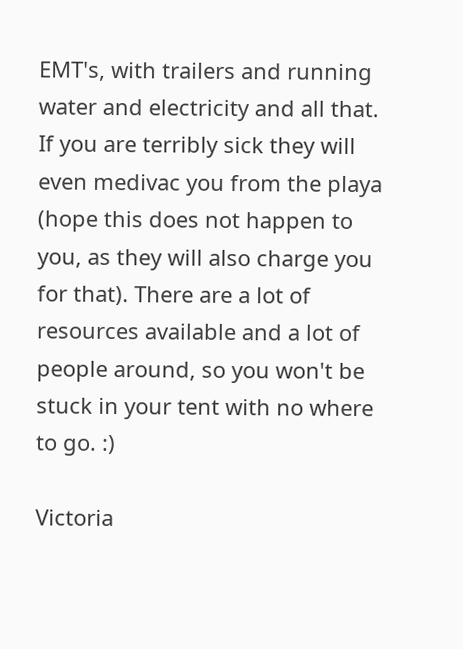EMT's, with trailers and running water and electricity and all that. If you are terribly sick they will even medivac you from the playa (hope this does not happen to you, as they will also charge you for that). There are a lot of resources available and a lot of people around, so you won't be stuck in your tent with no where to go. :)

Victoria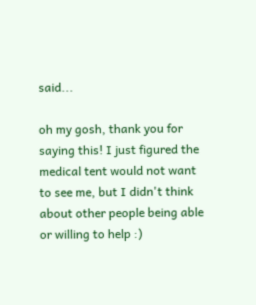said...

oh my gosh, thank you for saying this! I just figured the medical tent would not want to see me, but I didn't think about other people being able or willing to help :)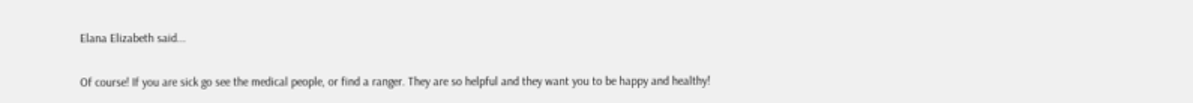Elana Elizabeth said...

Of course! If you are sick go see the medical people, or find a ranger. They are so helpful and they want you to be happy and healthy!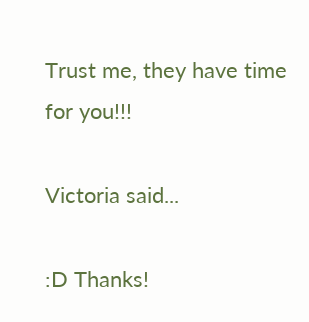Trust me, they have time for you!!!

Victoria said...

:D Thanks!